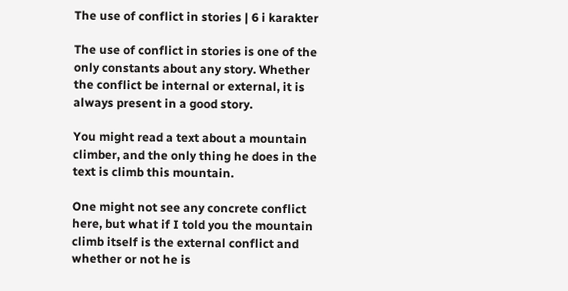The use of conflict in stories | 6 i karakter

The use of conflict in stories is one of the only constants about any story. Whether the conflict be internal or external, it is always present in a good story.

You might read a text about a mountain climber, and the only thing he does in the text is climb this mountain.

One might not see any concrete conflict here, but what if I told you the mountain climb itself is the external conflict and whether or not he is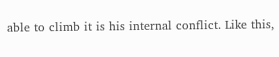able to climb it is his internal conflict. Like this,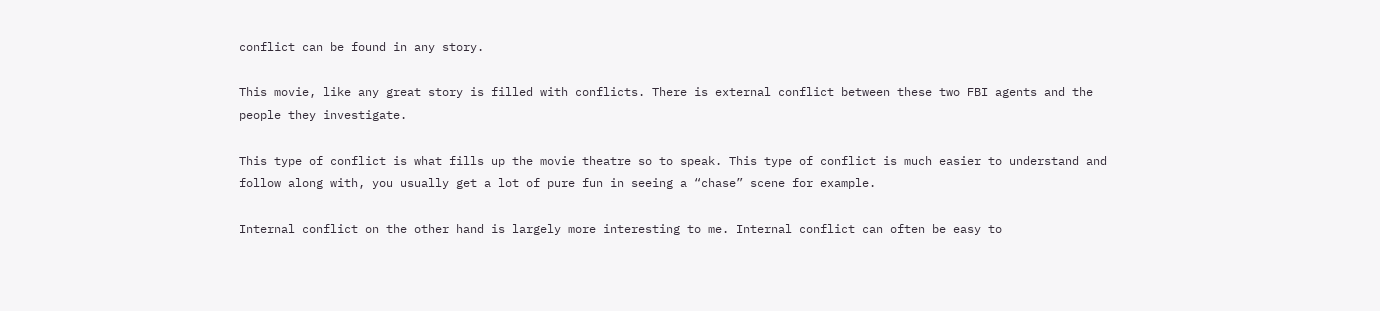conflict can be found in any story.

This movie, like any great story is filled with conflicts. There is external conflict between these two FBI agents and the people they investigate.

This type of conflict is what fills up the movie theatre so to speak. This type of conflict is much easier to understand and follow along with, you usually get a lot of pure fun in seeing a “chase” scene for example.

Internal conflict on the other hand is largely more interesting to me. Internal conflict can often be easy to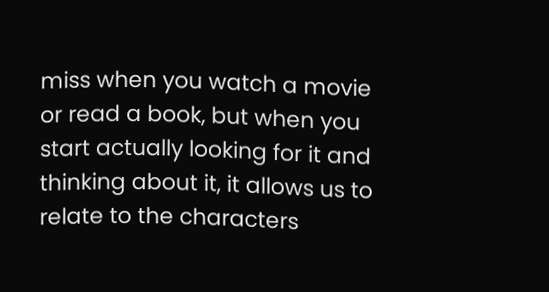miss when you watch a movie or read a book, but when you start actually looking for it and thinking about it, it allows us to relate to the characters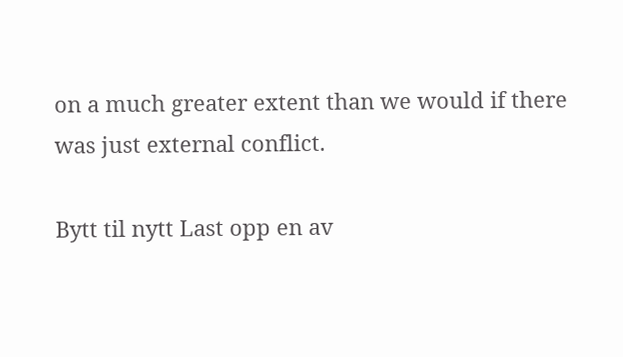on a much greater extent than we would if there was just external conflict.

Bytt til nytt Last opp en av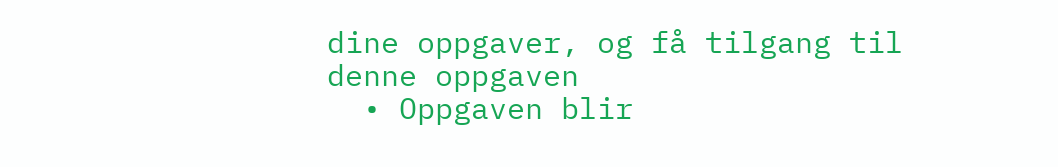dine oppgaver, og få tilgang til denne oppgaven
  • Oppgaven blir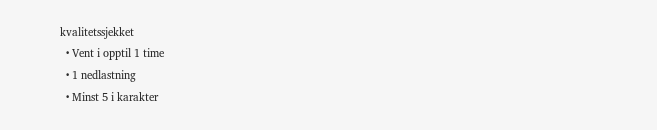kvalitetssjekket
  • Vent i opptil 1 time
  • 1 nedlastning
  • Minst 5 i karakter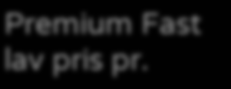Premium Fast lav pris pr.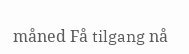måned Få tilgang nå